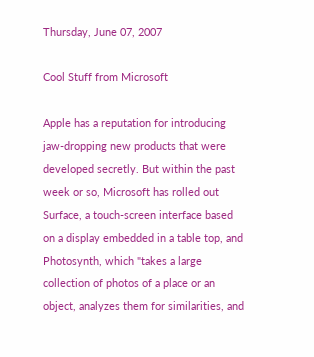Thursday, June 07, 2007

Cool Stuff from Microsoft

Apple has a reputation for introducing jaw-dropping new products that were developed secretly. But within the past week or so, Microsoft has rolled out Surface, a touch-screen interface based on a display embedded in a table top, and Photosynth, which "takes a large collection of photos of a place or an object, analyzes them for similarities, and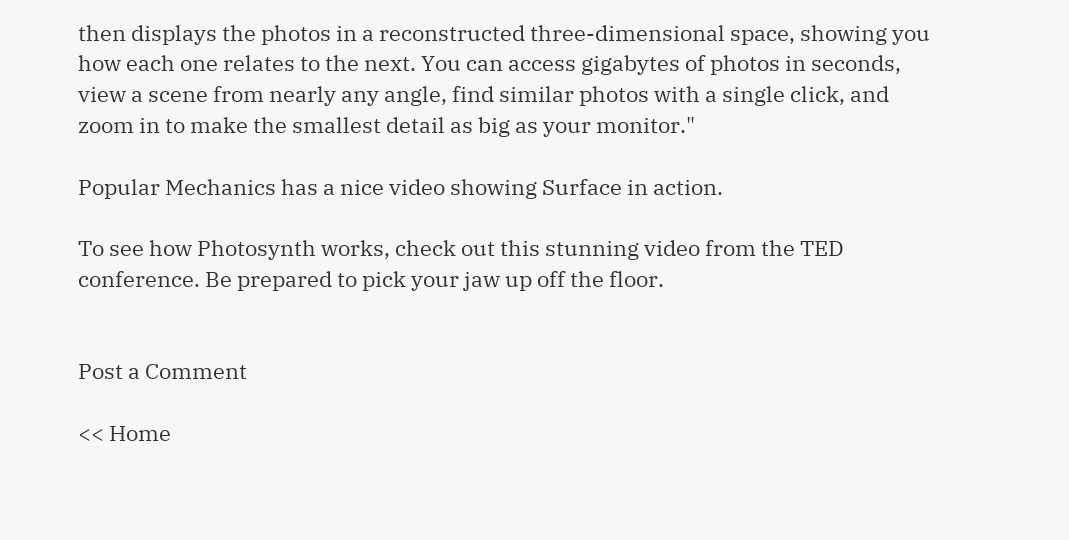then displays the photos in a reconstructed three-dimensional space, showing you how each one relates to the next. You can access gigabytes of photos in seconds, view a scene from nearly any angle, find similar photos with a single click, and zoom in to make the smallest detail as big as your monitor."

Popular Mechanics has a nice video showing Surface in action.

To see how Photosynth works, check out this stunning video from the TED conference. Be prepared to pick your jaw up off the floor.


Post a Comment

<< Home